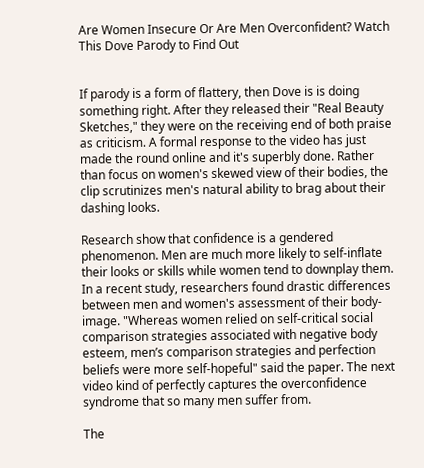Are Women Insecure Or Are Men Overconfident? Watch This Dove Parody to Find Out


If parody is a form of flattery, then Dove is is doing something right. After they released their "Real Beauty Sketches," they were on the receiving end of both praise as criticism. A formal response to the video has just made the round online and it's superbly done. Rather than focus on women's skewed view of their bodies, the clip scrutinizes men's natural ability to brag about their dashing looks.

Research show that confidence is a gendered phenomenon. Men are much more likely to self-inflate their looks or skills while women tend to downplay them. In a recent study, researchers found drastic differences between men and women's assessment of their body-image. "Whereas women relied on self-critical social comparison strategies associated with negative body esteem, men’s comparison strategies and perfection beliefs were more self-hopeful" said the paper. The next video kind of perfectly captures the overconfidence syndrome that so many men suffer from.

The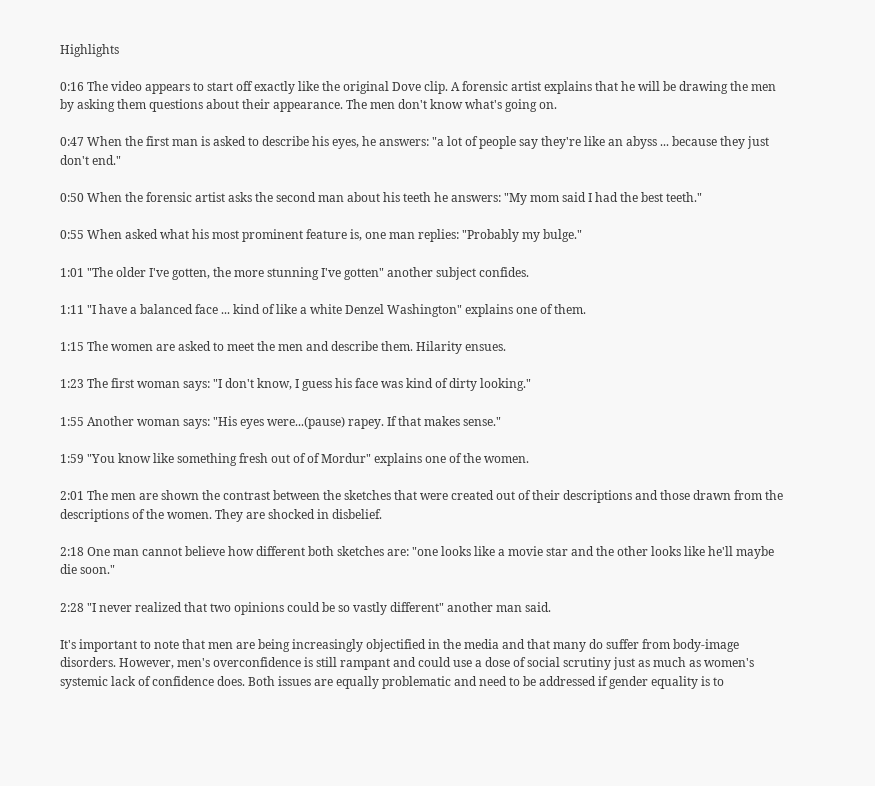Highlights

0:16 The video appears to start off exactly like the original Dove clip. A forensic artist explains that he will be drawing the men by asking them questions about their appearance. The men don't know what's going on.

0:47 When the first man is asked to describe his eyes, he answers: "a lot of people say they're like an abyss ... because they just don't end."

0:50 When the forensic artist asks the second man about his teeth he answers: "My mom said I had the best teeth."

0:55 When asked what his most prominent feature is, one man replies: "Probably my bulge."

1:01 "The older I've gotten, the more stunning I've gotten" another subject confides.

1:11 "I have a balanced face ... kind of like a white Denzel Washington" explains one of them.

1:15 The women are asked to meet the men and describe them. Hilarity ensues.

1:23 The first woman says: "I don't know, I guess his face was kind of dirty looking."

1:55 Another woman says: "His eyes were...(pause) rapey. If that makes sense."

1:59 "You know like something fresh out of of Mordur" explains one of the women.

2:01 The men are shown the contrast between the sketches that were created out of their descriptions and those drawn from the descriptions of the women. They are shocked in disbelief.

2:18 One man cannot believe how different both sketches are: "one looks like a movie star and the other looks like he'll maybe die soon."

2:28 "I never realized that two opinions could be so vastly different" another man said.

It's important to note that men are being increasingly objectified in the media and that many do suffer from body-image disorders. However, men's overconfidence is still rampant and could use a dose of social scrutiny just as much as women's systemic lack of confidence does. Both issues are equally problematic and need to be addressed if gender equality is to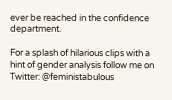ever be reached in the confidence department.

For a splash of hilarious clips with a hint of gender analysis follow me on Twitter: @feministabulous